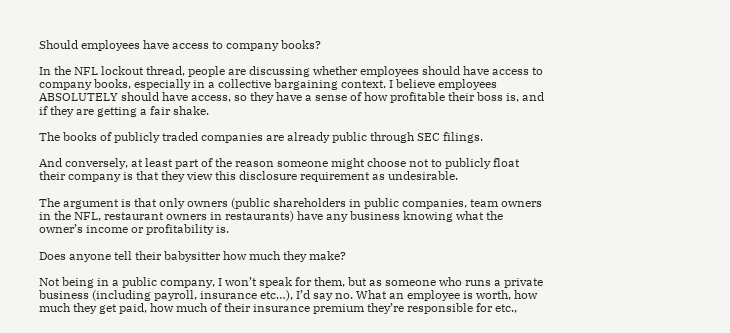Should employees have access to company books?

In the NFL lockout thread, people are discussing whether employees should have access to company books, especially in a collective bargaining context. I believe employees ABSOLUTELY should have access, so they have a sense of how profitable their boss is, and if they are getting a fair shake.

The books of publicly traded companies are already public through SEC filings.

And conversely, at least part of the reason someone might choose not to publicly float their company is that they view this disclosure requirement as undesirable.

The argument is that only owners (public shareholders in public companies, team owners in the NFL, restaurant owners in restaurants) have any business knowing what the owner’s income or profitability is.

Does anyone tell their babysitter how much they make?

Not being in a public company, I won’t speak for them, but as someone who runs a private business (including payroll, insurance etc…), I’d say no. What an employee is worth, how much they get paid, how much of their insurance premium they’re responsible for etc.,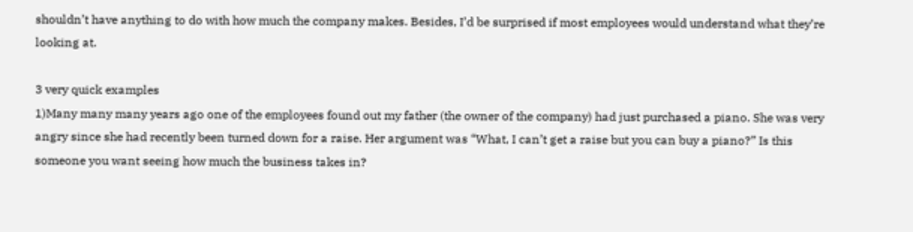shouldn’t have anything to do with how much the company makes. Besides, I’d be surprised if most employees would understand what they’re looking at.

3 very quick examples
1)Many many many years ago one of the employees found out my father (the owner of the company) had just purchased a piano. She was very angry since she had recently been turned down for a raise. Her argument was “What, I can’t get a raise but you can buy a piano?” Is this someone you want seeing how much the business takes in?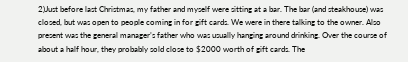2)Just before last Christmas, my father and myself were sitting at a bar. The bar (and steakhouse) was closed, but was open to people coming in for gift cards. We were in there talking to the owner. Also present was the general manager’s father who was usually hanging around drinking. Over the course of about a half hour, they probably sold close to $2000 worth of gift cards. The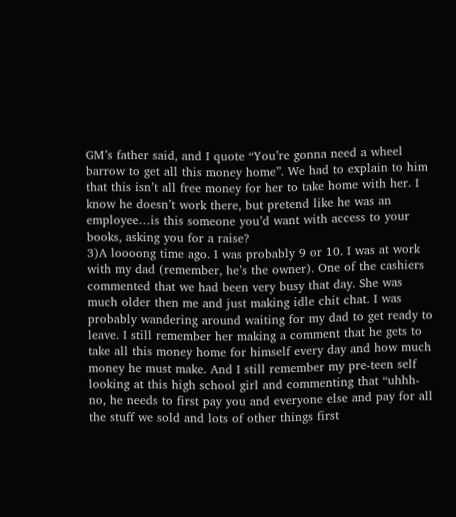GM’s father said, and I quote “You’re gonna need a wheel barrow to get all this money home”. We had to explain to him that this isn’t all free money for her to take home with her. I know he doesn’t work there, but pretend like he was an employee…is this someone you’d want with access to your books, asking you for a raise?
3)A loooong time ago. I was probably 9 or 10. I was at work with my dad (remember, he’s the owner). One of the cashiers commented that we had been very busy that day. She was much older then me and just making idle chit chat. I was probably wandering around waiting for my dad to get ready to leave. I still remember her making a comment that he gets to take all this money home for himself every day and how much money he must make. And I still remember my pre-teen self looking at this high school girl and commenting that “uhhh-no, he needs to first pay you and everyone else and pay for all the stuff we sold and lots of other things first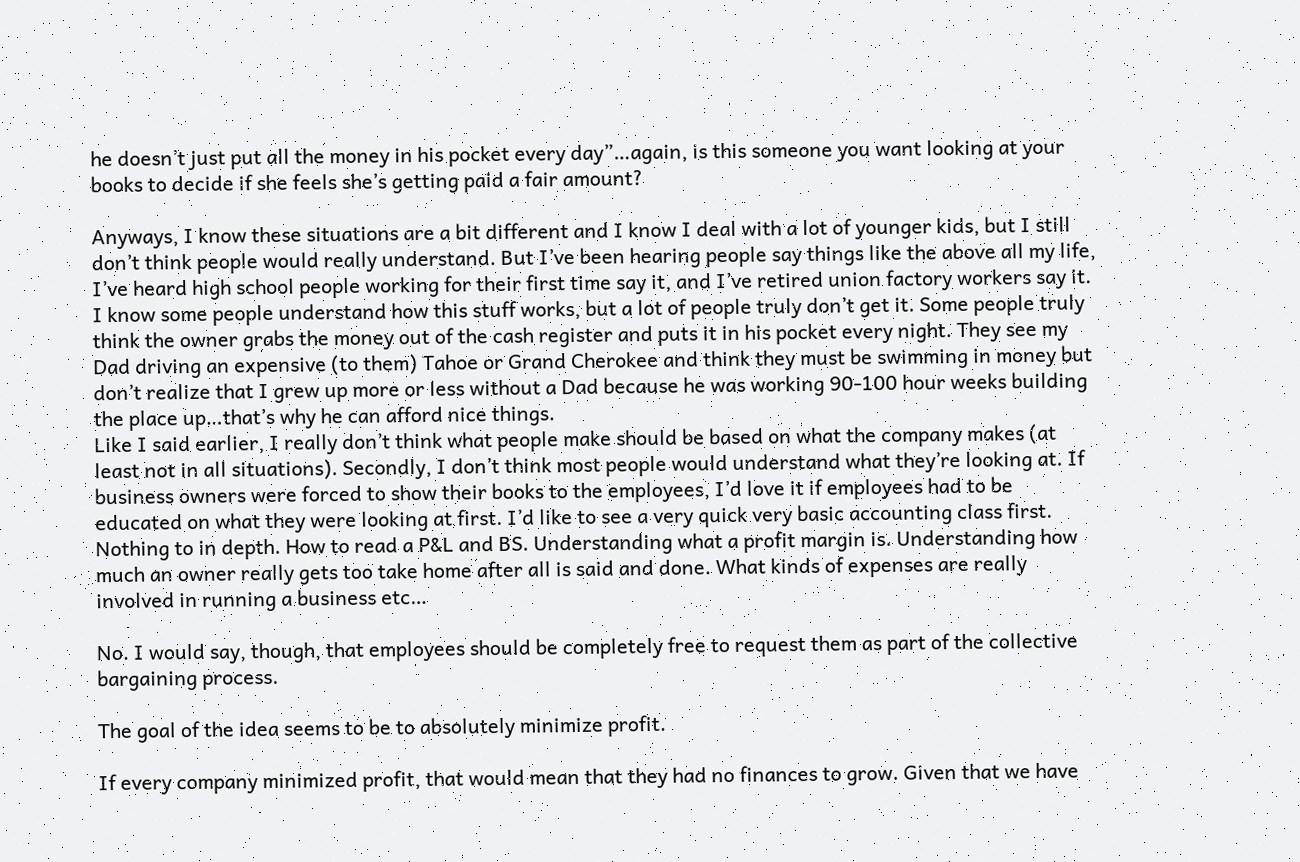he doesn’t just put all the money in his pocket every day”…again, is this someone you want looking at your books to decide if she feels she’s getting paid a fair amount?

Anyways, I know these situations are a bit different and I know I deal with a lot of younger kids, but I still don’t think people would really understand. But I’ve been hearing people say things like the above all my life, I’ve heard high school people working for their first time say it, and I’ve retired union factory workers say it. I know some people understand how this stuff works, but a lot of people truly don’t get it. Some people truly think the owner grabs the money out of the cash register and puts it in his pocket every night. They see my Dad driving an expensive (to them) Tahoe or Grand Cherokee and think they must be swimming in money but don’t realize that I grew up more or less without a Dad because he was working 90-100 hour weeks building the place up…that’s why he can afford nice things.
Like I said earlier, I really don’t think what people make should be based on what the company makes (at least not in all situations). Secondly, I don’t think most people would understand what they’re looking at. If business owners were forced to show their books to the employees, I’d love it if employees had to be educated on what they were looking at first. I’d like to see a very quick very basic accounting class first. Nothing to in depth. How to read a P&L and BS. Understanding what a profit margin is. Understanding how much an owner really gets too take home after all is said and done. What kinds of expenses are really involved in running a business etc…

No. I would say, though, that employees should be completely free to request them as part of the collective bargaining process.

The goal of the idea seems to be to absolutely minimize profit.

If every company minimized profit, that would mean that they had no finances to grow. Given that we have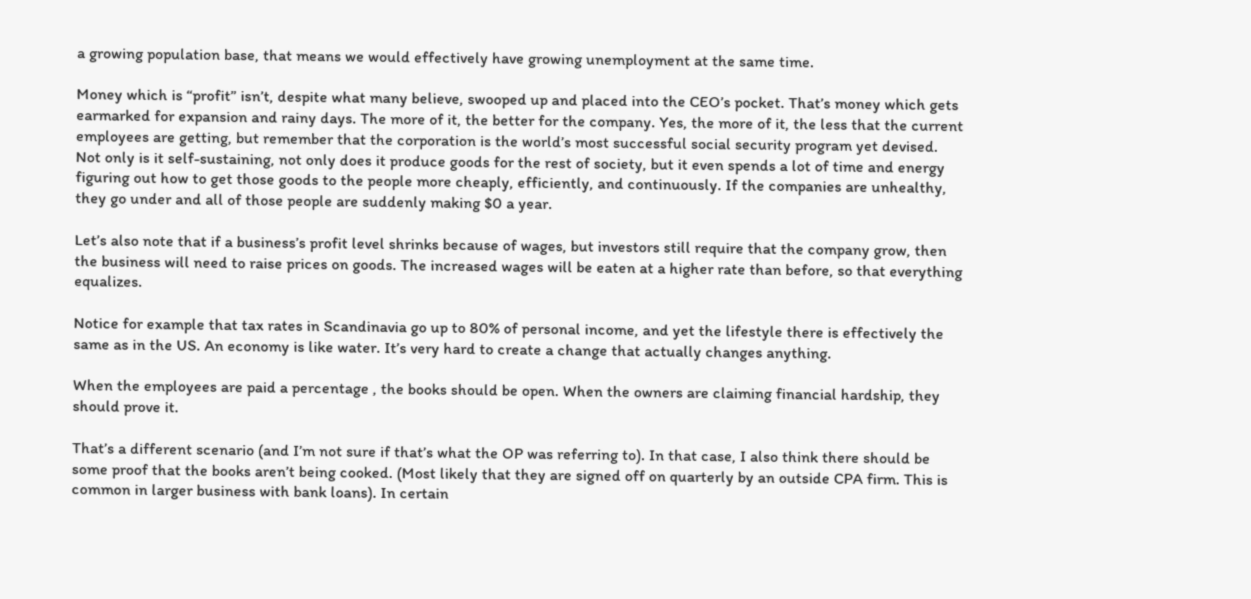a growing population base, that means we would effectively have growing unemployment at the same time.

Money which is “profit” isn’t, despite what many believe, swooped up and placed into the CEO’s pocket. That’s money which gets earmarked for expansion and rainy days. The more of it, the better for the company. Yes, the more of it, the less that the current employees are getting, but remember that the corporation is the world’s most successful social security program yet devised. Not only is it self-sustaining, not only does it produce goods for the rest of society, but it even spends a lot of time and energy figuring out how to get those goods to the people more cheaply, efficiently, and continuously. If the companies are unhealthy, they go under and all of those people are suddenly making $0 a year.

Let’s also note that if a business’s profit level shrinks because of wages, but investors still require that the company grow, then the business will need to raise prices on goods. The increased wages will be eaten at a higher rate than before, so that everything equalizes.

Notice for example that tax rates in Scandinavia go up to 80% of personal income, and yet the lifestyle there is effectively the same as in the US. An economy is like water. It’s very hard to create a change that actually changes anything.

When the employees are paid a percentage , the books should be open. When the owners are claiming financial hardship, they should prove it.

That’s a different scenario (and I’m not sure if that’s what the OP was referring to). In that case, I also think there should be some proof that the books aren’t being cooked. (Most likely that they are signed off on quarterly by an outside CPA firm. This is common in larger business with bank loans). In certain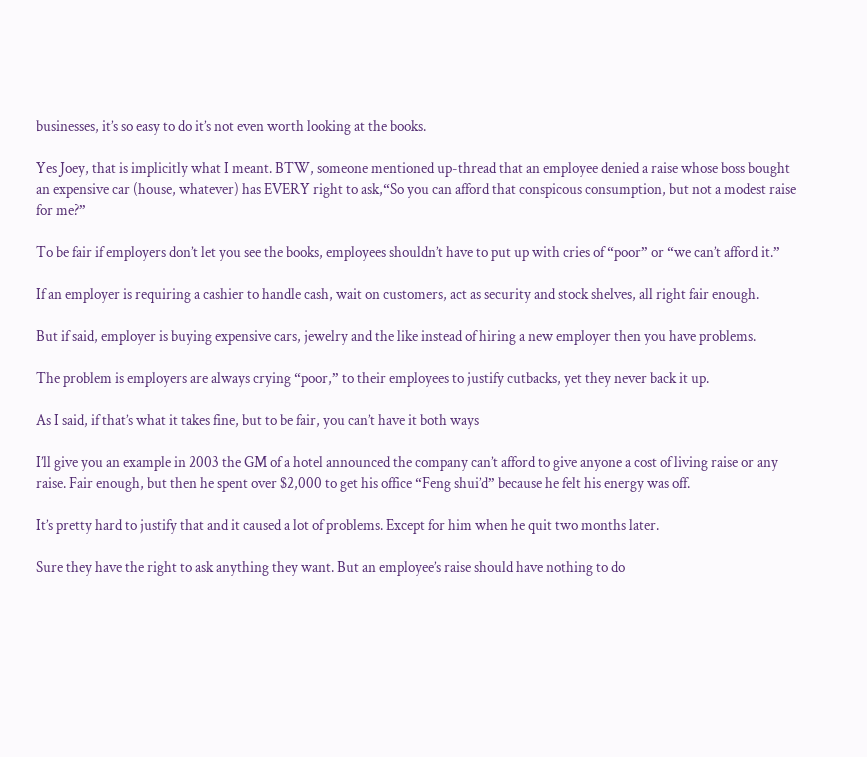businesses, it’s so easy to do it’s not even worth looking at the books.

Yes Joey, that is implicitly what I meant. BTW, someone mentioned up-thread that an employee denied a raise whose boss bought an expensive car (house, whatever) has EVERY right to ask,“So you can afford that conspicous consumption, but not a modest raise for me?”

To be fair if employers don’t let you see the books, employees shouldn’t have to put up with cries of “poor” or “we can’t afford it.”

If an employer is requiring a cashier to handle cash, wait on customers, act as security and stock shelves, all right fair enough.

But if said, employer is buying expensive cars, jewelry and the like instead of hiring a new employer then you have problems.

The problem is employers are always crying “poor,” to their employees to justify cutbacks, yet they never back it up.

As I said, if that’s what it takes fine, but to be fair, you can’t have it both ways

I’ll give you an example in 2003 the GM of a hotel announced the company can’t afford to give anyone a cost of living raise or any raise. Fair enough, but then he spent over $2,000 to get his office “Feng shui’d” because he felt his energy was off.

It’s pretty hard to justify that and it caused a lot of problems. Except for him when he quit two months later.

Sure they have the right to ask anything they want. But an employee’s raise should have nothing to do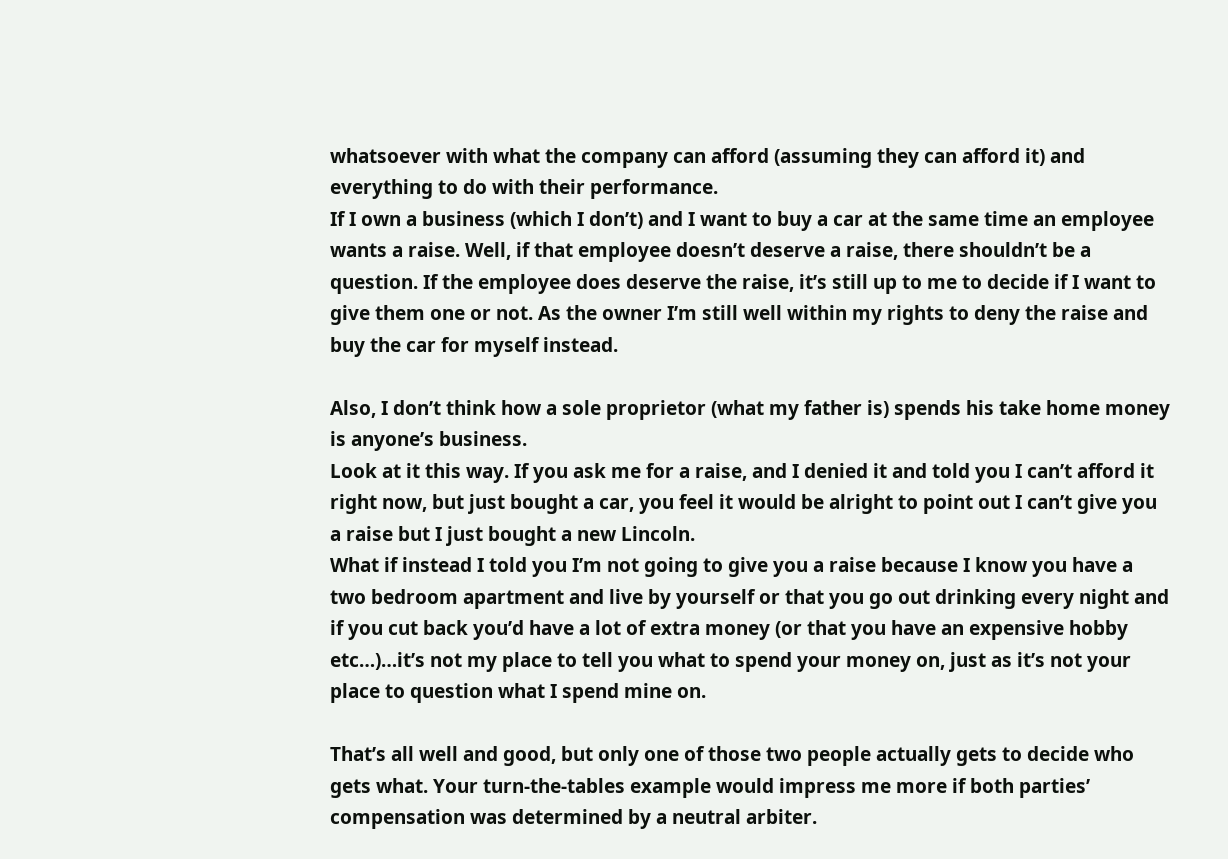whatsoever with what the company can afford (assuming they can afford it) and everything to do with their performance.
If I own a business (which I don’t) and I want to buy a car at the same time an employee wants a raise. Well, if that employee doesn’t deserve a raise, there shouldn’t be a question. If the employee does deserve the raise, it’s still up to me to decide if I want to give them one or not. As the owner I’m still well within my rights to deny the raise and buy the car for myself instead.

Also, I don’t think how a sole proprietor (what my father is) spends his take home money is anyone’s business.
Look at it this way. If you ask me for a raise, and I denied it and told you I can’t afford it right now, but just bought a car, you feel it would be alright to point out I can’t give you a raise but I just bought a new Lincoln.
What if instead I told you I’m not going to give you a raise because I know you have a two bedroom apartment and live by yourself or that you go out drinking every night and if you cut back you’d have a lot of extra money (or that you have an expensive hobby etc…)…it’s not my place to tell you what to spend your money on, just as it’s not your place to question what I spend mine on.

That’s all well and good, but only one of those two people actually gets to decide who gets what. Your turn-the-tables example would impress me more if both parties’ compensation was determined by a neutral arbiter.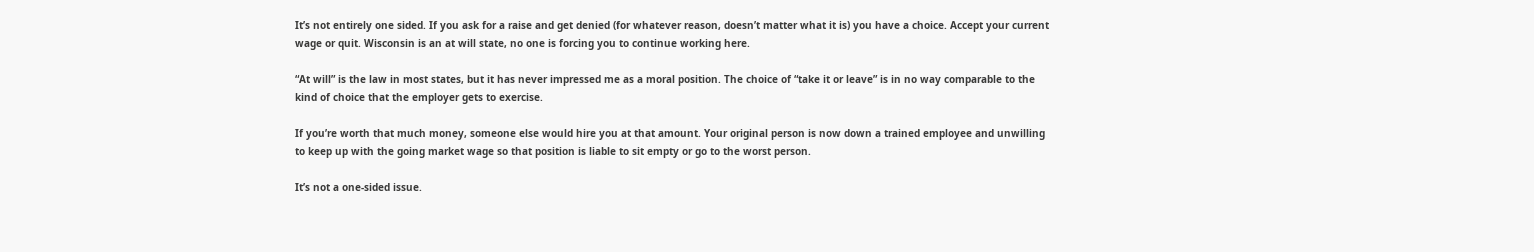It’s not entirely one sided. If you ask for a raise and get denied (for whatever reason, doesn’t matter what it is) you have a choice. Accept your current wage or quit. Wisconsin is an at will state, no one is forcing you to continue working here.

“At will” is the law in most states, but it has never impressed me as a moral position. The choice of “take it or leave” is in no way comparable to the kind of choice that the employer gets to exercise.

If you’re worth that much money, someone else would hire you at that amount. Your original person is now down a trained employee and unwilling to keep up with the going market wage so that position is liable to sit empty or go to the worst person.

It’s not a one-sided issue.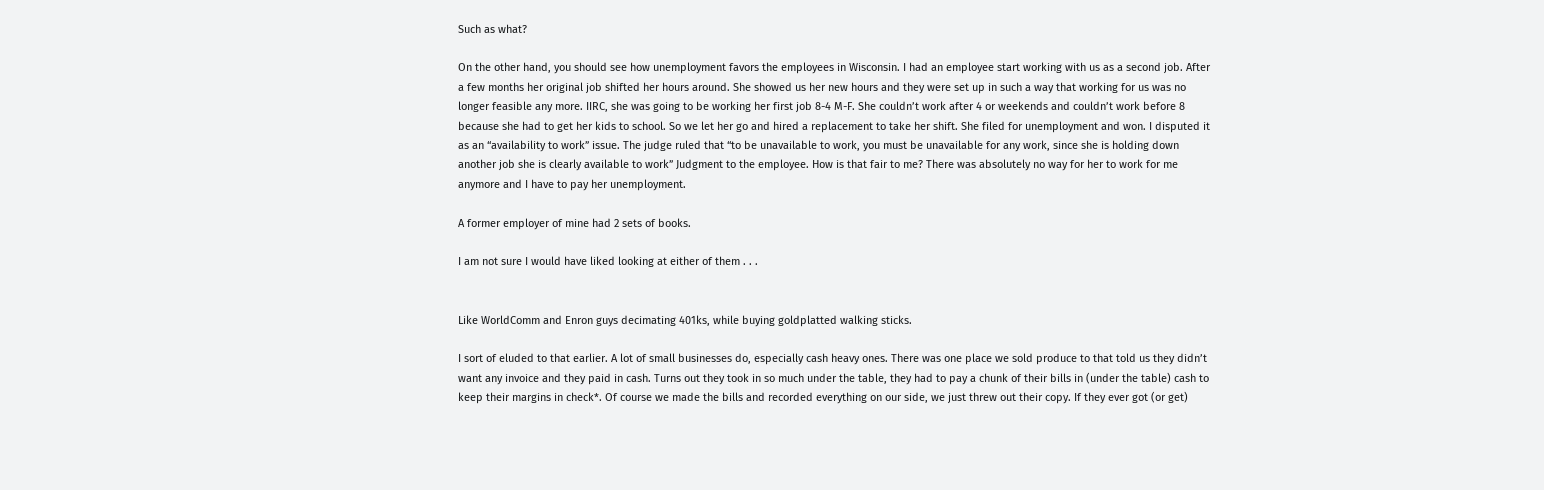Such as what?

On the other hand, you should see how unemployment favors the employees in Wisconsin. I had an employee start working with us as a second job. After a few months her original job shifted her hours around. She showed us her new hours and they were set up in such a way that working for us was no longer feasible any more. IIRC, she was going to be working her first job 8-4 M-F. She couldn’t work after 4 or weekends and couldn’t work before 8 because she had to get her kids to school. So we let her go and hired a replacement to take her shift. She filed for unemployment and won. I disputed it as an “availability to work” issue. The judge ruled that “to be unavailable to work, you must be unavailable for any work, since she is holding down another job she is clearly available to work” Judgment to the employee. How is that fair to me? There was absolutely no way for her to work for me anymore and I have to pay her unemployment.

A former employer of mine had 2 sets of books.

I am not sure I would have liked looking at either of them . . .


Like WorldComm and Enron guys decimating 401ks, while buying goldplatted walking sticks.

I sort of eluded to that earlier. A lot of small businesses do, especially cash heavy ones. There was one place we sold produce to that told us they didn’t want any invoice and they paid in cash. Turns out they took in so much under the table, they had to pay a chunk of their bills in (under the table) cash to keep their margins in check*. Of course we made the bills and recorded everything on our side, we just threw out their copy. If they ever got (or get)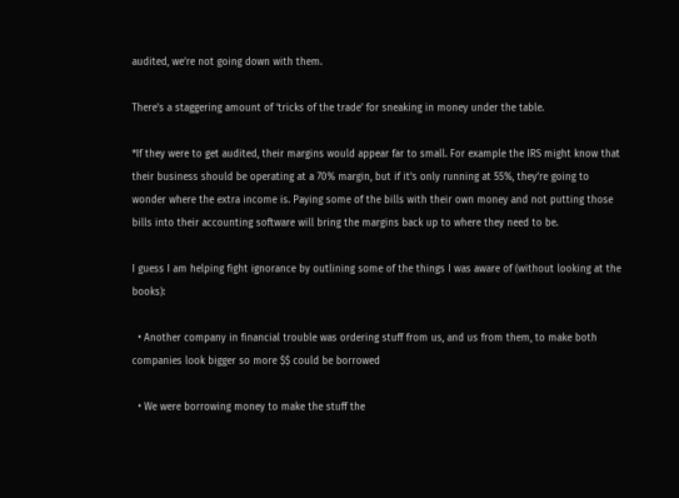audited, we’re not going down with them.

There’s a staggering amount of ‘tricks of the trade’ for sneaking in money under the table.

*If they were to get audited, their margins would appear far to small. For example the IRS might know that their business should be operating at a 70% margin, but if it’s only running at 55%, they’re going to wonder where the extra income is. Paying some of the bills with their own money and not putting those bills into their accounting software will bring the margins back up to where they need to be.

I guess I am helping fight ignorance by outlining some of the things I was aware of (without looking at the books):

  • Another company in financial trouble was ordering stuff from us, and us from them, to make both companies look bigger so more $$ could be borrowed

  • We were borrowing money to make the stuff the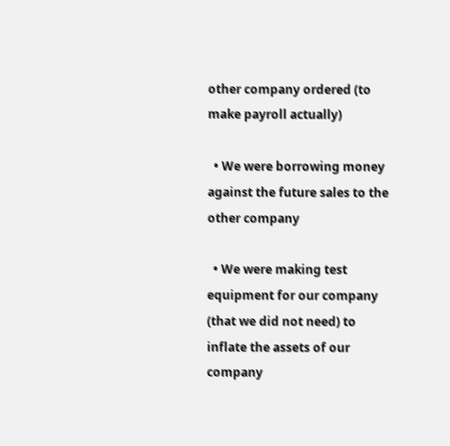other company ordered (to make payroll actually)

  • We were borrowing money against the future sales to the other company

  • We were making test equipment for our company (that we did not need) to inflate the assets of our company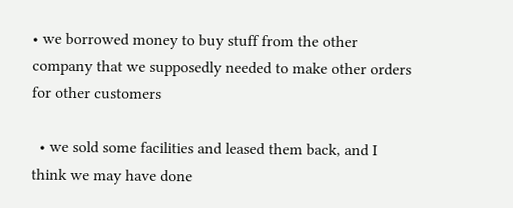• we borrowed money to buy stuff from the other company that we supposedly needed to make other orders for other customers

  • we sold some facilities and leased them back, and I think we may have done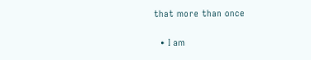that more than once

  • I am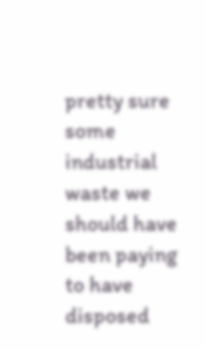pretty sure some industrial waste we should have been paying to have disposed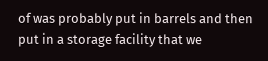of was probably put in barrels and then put in a storage facility that we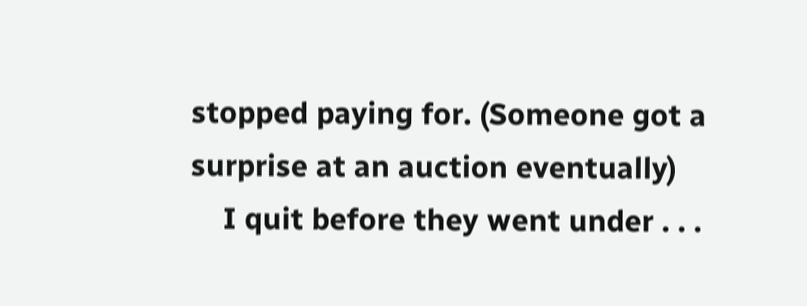stopped paying for. (Someone got a surprise at an auction eventually)
    I quit before they went under . . .